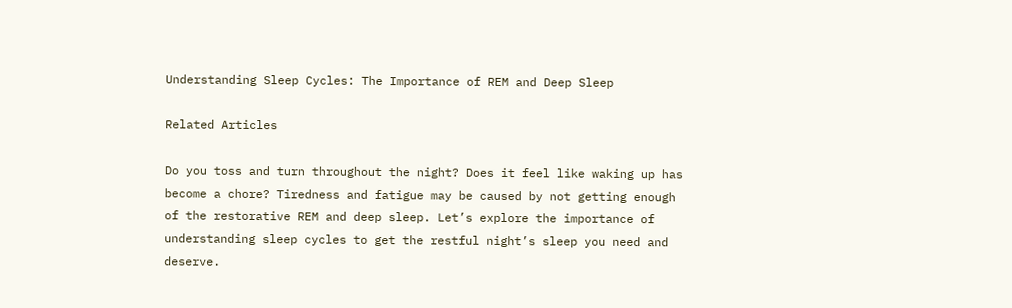Understanding Sleep Cycles: The Importance of REM and Deep Sleep

Related Articles

Do you toss and turn throughout the night? Does it feel like waking up has become a chore? Tiredness and fatigue may be caused by not getting enough of the restorative REM and deep sleep. Let’s explore the importance of understanding sleep cycles to get the restful night’s sleep you need and deserve.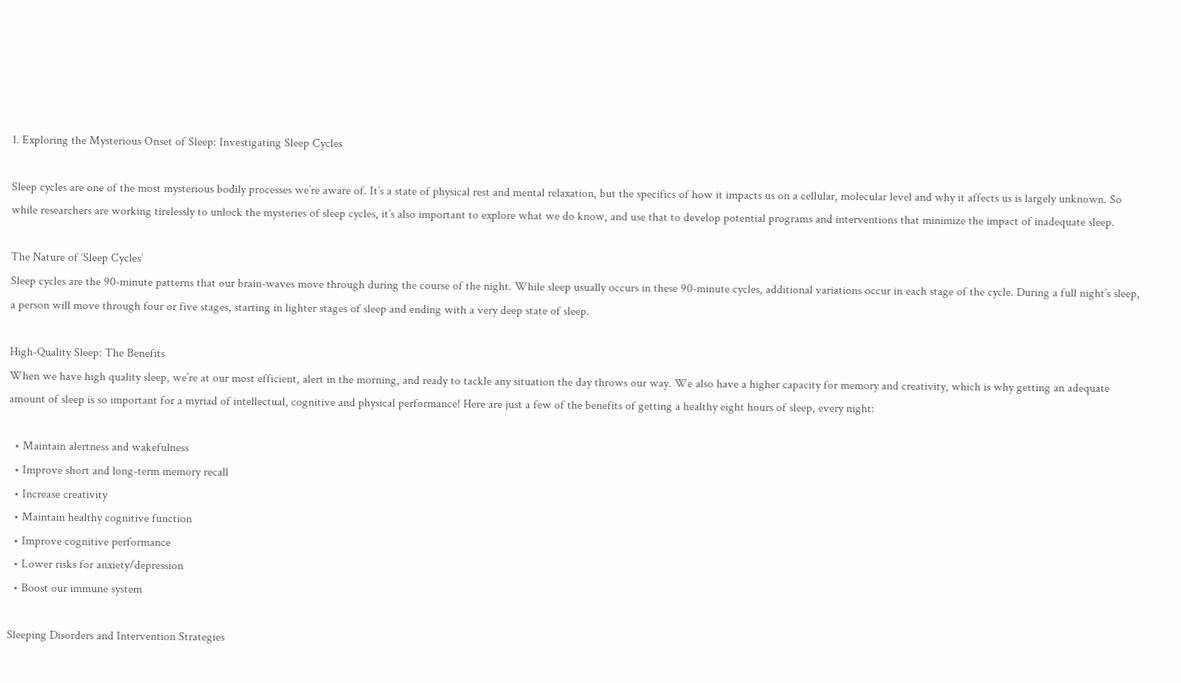1. Exploring the Mysterious Onset of Sleep: Investigating Sleep Cycles

Sleep cycles are one of the most mysterious bodily processes we’re aware of. It’s a state of physical rest and mental relaxation, but the specifics of how it impacts us on a cellular, molecular level and why it affects us is largely unknown. So while researchers are working tirelessly to unlock the mysteries of sleep cycles, it’s also important to explore what we do know, and use that to develop potential programs and interventions that minimize the impact of inadequate sleep.

The Nature of ‘Sleep Cycles’
Sleep cycles are the 90-minute patterns that our brain-waves move through during the course of the night. While sleep usually occurs in these 90-minute cycles, additional variations occur in each stage of the cycle. During a full night’s sleep, a person will move through four or five stages, starting in lighter stages of sleep and ending with a very deep state of sleep.

High-Quality Sleep: The Benefits
When we have high quality sleep, we’re at our most efficient, alert in the morning, and ready to tackle any situation the day throws our way. We also have a higher capacity for memory and creativity, which is why getting an adequate amount of sleep is so important for a myriad of intellectual, cognitive and physical performance! Here are just a few of the benefits of getting a healthy eight hours of sleep, every night:

  • Maintain alertness and wakefulness
  • Improve short and long-term memory recall
  • Increase creativity
  • Maintain healthy cognitive function
  • Improve cognitive performance
  • Lower risks for anxiety/depression
  • Boost our immune system

Sleeping Disorders and Intervention Strategies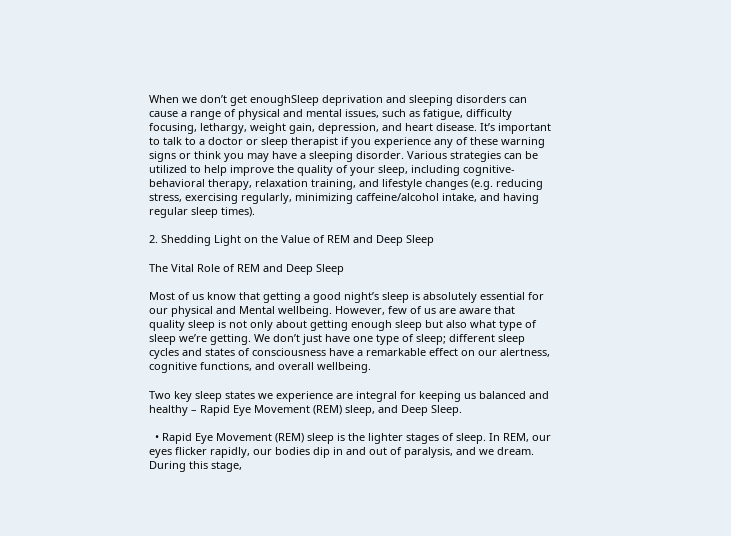When we don’t get enoughSleep deprivation and sleeping disorders can cause a range of physical and mental issues, such as fatigue, difficulty focusing, lethargy, weight gain, depression, and heart disease. It’s important to talk to a doctor or sleep therapist if you experience any of these warning signs or think you may have a sleeping disorder. Various strategies can be utilized to help improve the quality of your sleep, including cognitive-behavioral therapy, relaxation training, and lifestyle changes (e.g. reducing stress, exercising regularly, minimizing caffeine/alcohol intake, and having regular sleep times).

2. Shedding Light on the Value of REM and Deep Sleep

The Vital Role of REM and Deep Sleep

Most of us know that getting a good night’s sleep is absolutely essential for our physical and Mental wellbeing. However, few of us are aware that quality sleep is not only about getting enough sleep but also what type of sleep we’re getting. We don’t just have one type of sleep; different sleep cycles and states of consciousness have a remarkable effect on our alertness, cognitive functions, and overall wellbeing.

Two key sleep states we experience are integral for keeping us balanced and healthy – Rapid Eye Movement (REM) sleep, and Deep Sleep.

  • Rapid Eye Movement (REM) sleep is the lighter stages of sleep. In REM, our eyes flicker rapidly, our bodies dip in and out of paralysis, and we dream. During this stage,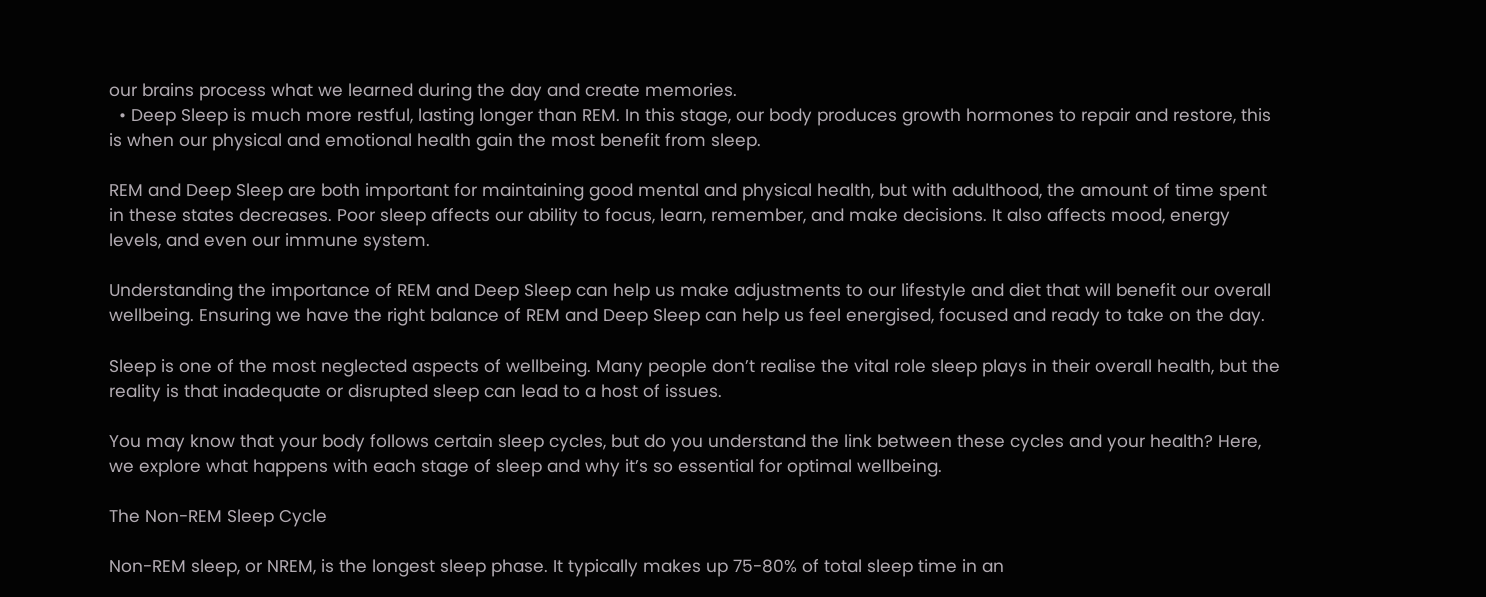our brains process what we learned during the day and create memories.
  • Deep Sleep is much more restful, lasting longer than REM. In this stage, our body produces growth hormones to repair and restore, this is when our physical and emotional health gain the most benefit from sleep.

REM and Deep Sleep are both important for maintaining good mental and physical health, but with adulthood, the amount of time spent in these states decreases. Poor sleep affects our ability to focus, learn, remember, and make decisions. It also affects mood, energy levels, and even our immune system.

Understanding the importance of REM and Deep Sleep can help us make adjustments to our lifestyle and diet that will benefit our overall wellbeing. Ensuring we have the right balance of REM and Deep Sleep can help us feel energised, focused and ready to take on the day.

Sleep is one of the most neglected aspects of wellbeing. Many people don’t realise the vital role sleep plays in their overall health, but the reality is that inadequate or disrupted sleep can lead to a host of issues.

You may know that your body follows certain sleep cycles, but do you understand the link between these cycles and your health? Here, we explore what happens with each stage of sleep and why it’s so essential for optimal wellbeing.

The Non-REM Sleep Cycle

Non-REM sleep, or NREM, is the longest sleep phase. It typically makes up 75-80% of total sleep time in an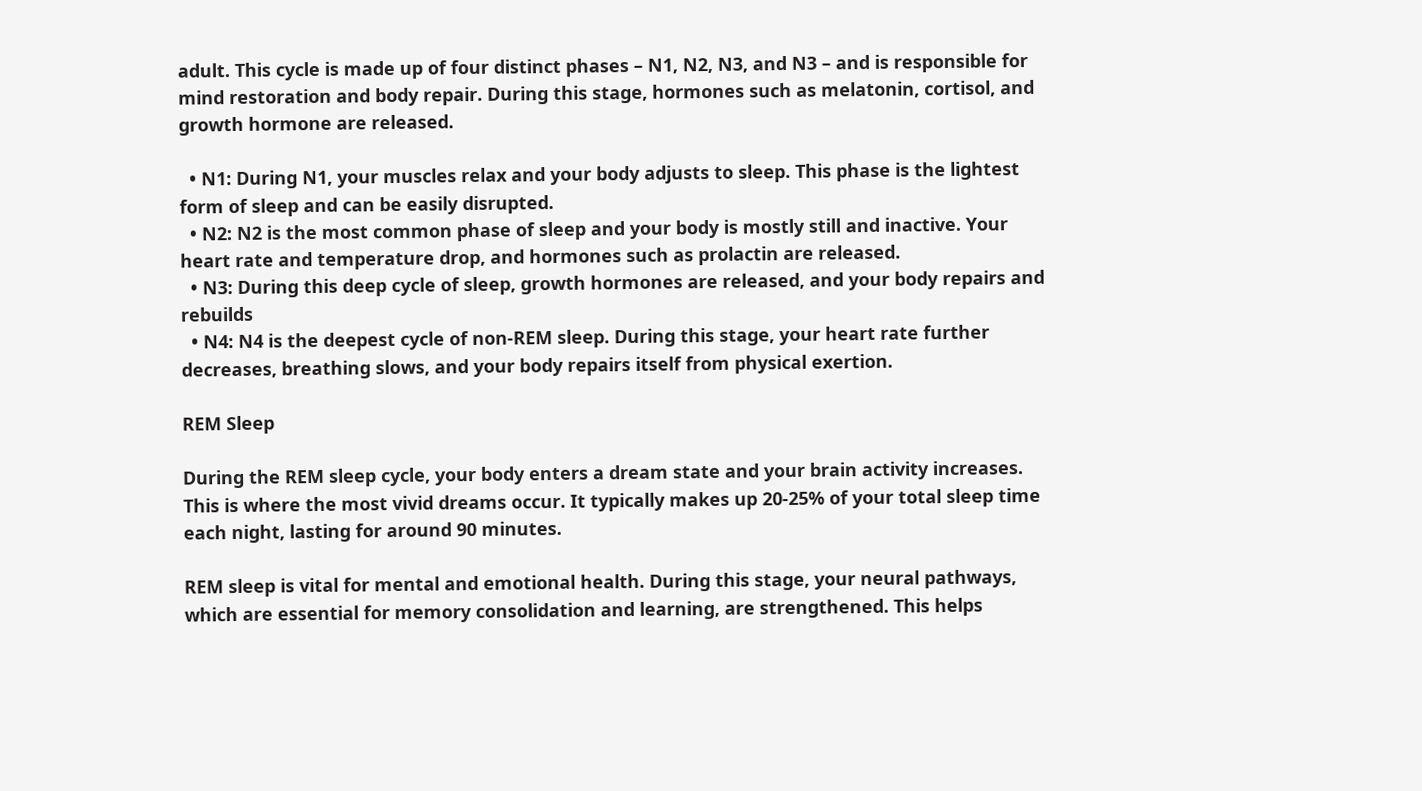adult. This cycle is made up of four distinct phases – N1, N2, N3, and N3 – and is responsible for mind restoration and body repair. During this stage, hormones such as melatonin, cortisol, and growth hormone are released.

  • N1: During N1, your muscles relax and your body adjusts to sleep. This phase is the lightest form of sleep and can be easily disrupted.
  • N2: N2 is the most common phase of sleep and your body is mostly still and inactive. Your heart rate and temperature drop, and hormones such as prolactin are released.
  • N3: During this deep cycle of sleep, growth hormones are released, and your body repairs and rebuilds
  • N4: N4 is the deepest cycle of non-REM sleep. During this stage, your heart rate further decreases, breathing slows, and your body repairs itself from physical exertion.

REM Sleep

During the REM sleep cycle, your body enters a dream state and your brain activity increases. This is where the most vivid dreams occur. It typically makes up 20-25% of your total sleep time each night, lasting for around 90 minutes.

REM sleep is vital for mental and emotional health. During this stage, your neural pathways, which are essential for memory consolidation and learning, are strengthened. This helps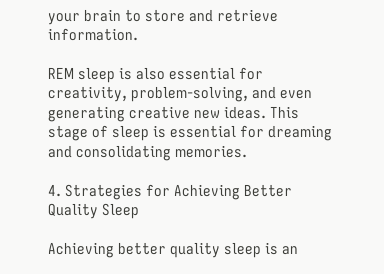your brain to store and retrieve information.

REM sleep is also essential for creativity, problem-solving, and even generating creative new ideas. This stage of sleep is essential for dreaming and consolidating memories.

4. Strategies for Achieving Better Quality Sleep

Achieving better quality sleep is an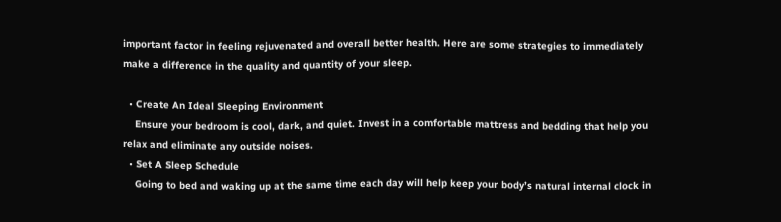important factor in feeling rejuvenated and overall better health. Here are some strategies to immediately make a difference in the quality and quantity of your sleep.

  • Create An Ideal Sleeping Environment
    Ensure your bedroom is cool, dark, and quiet. Invest in a comfortable mattress and bedding that help you relax and eliminate any outside noises.
  • Set A Sleep Schedule
    Going to bed and waking up at the same time each day will help keep your body’s natural internal clock in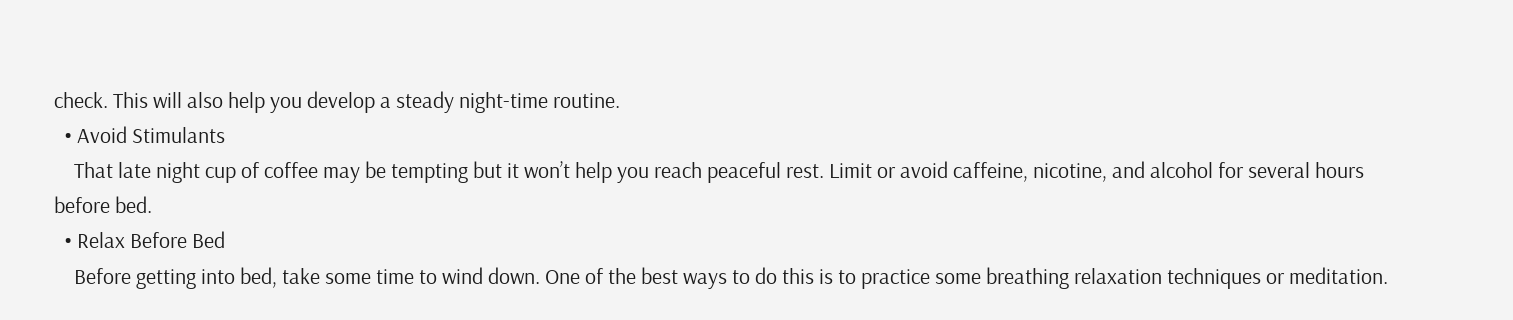check. This will also help you develop a steady night-time routine.
  • Avoid Stimulants
    That late night cup of coffee may be tempting but it won’t help you reach peaceful rest. Limit or avoid caffeine, nicotine, and alcohol for several hours before bed.
  • Relax Before Bed
    Before getting into bed, take some time to wind down. One of the best ways to do this is to practice some breathing relaxation techniques or meditation.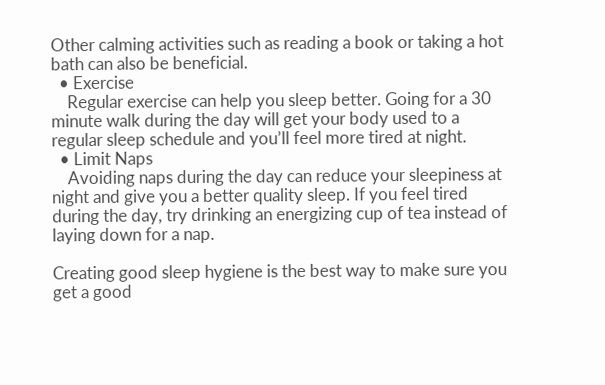Other calming activities such as reading a book or taking a hot bath can also be beneficial.
  • Exercise
    Regular exercise can help you sleep better. Going for a 30 minute walk during the day will get your body used to a regular sleep schedule and you’ll feel more tired at night.
  • Limit Naps
    Avoiding naps during the day can reduce your sleepiness at night and give you a better quality sleep. If you feel tired during the day, try drinking an energizing cup of tea instead of laying down for a nap.

Creating good sleep hygiene is the best way to make sure you get a good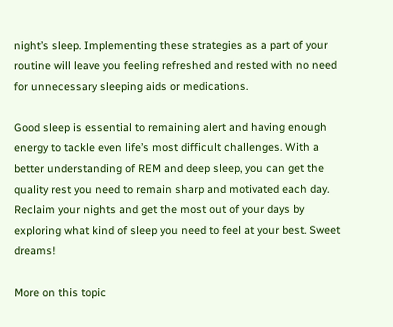night’s sleep. Implementing these strategies as a part of your routine will leave you feeling refreshed and rested with no need for unnecessary sleeping aids or medications.

Good sleep is essential to remaining alert and having enough energy to tackle even life’s most difficult challenges. With a better understanding of REM and deep sleep, you can get the quality rest you need to remain sharp and motivated each day. Reclaim your nights and get the most out of your days by exploring what kind of sleep you need to feel at your best. Sweet dreams!

More on this topic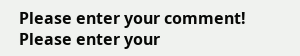Please enter your comment!
Please enter your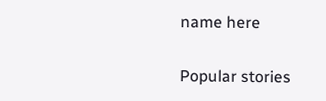name here


Popular stories